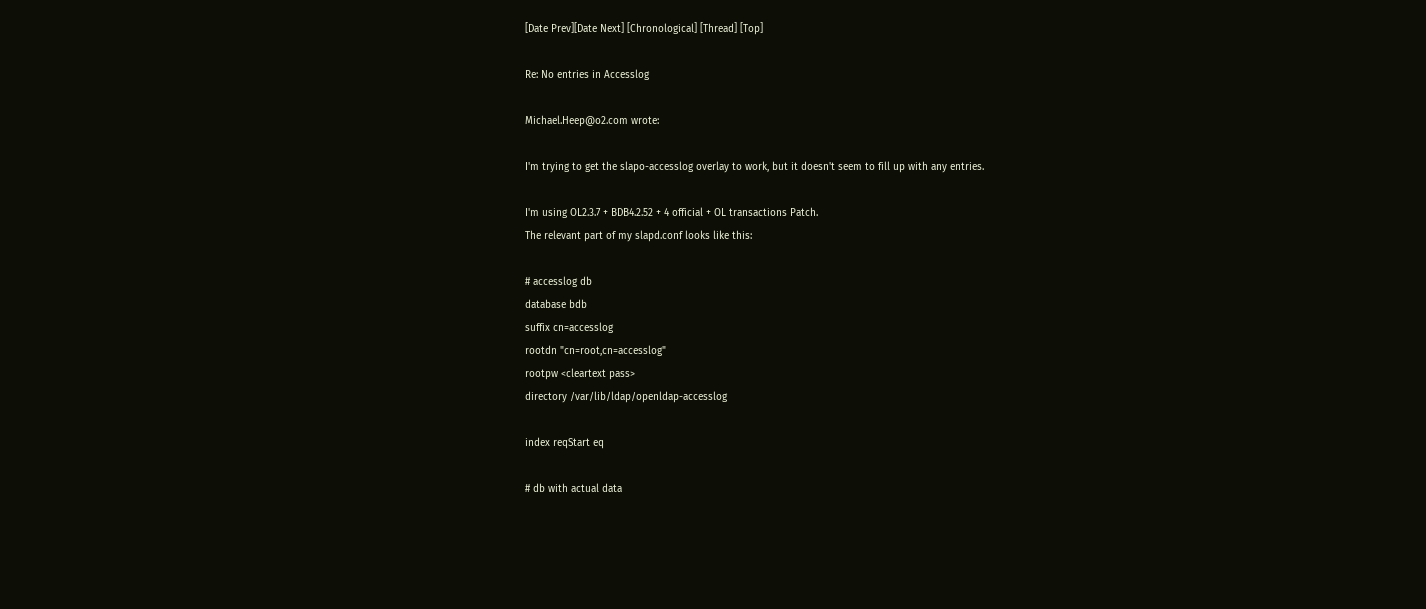[Date Prev][Date Next] [Chronological] [Thread] [Top]

Re: No entries in Accesslog

Michael.Heep@o2.com wrote:

I'm trying to get the slapo-accesslog overlay to work, but it doesn't seem to fill up with any entries.

I'm using OL2.3.7 + BDB4.2.52 + 4 official + OL transactions Patch.
The relevant part of my slapd.conf looks like this:

# accesslog db
database bdb
suffix cn=accesslog
rootdn "cn=root,cn=accesslog"
rootpw <cleartext pass>
directory /var/lib/ldap/openldap-accesslog

index reqStart eq

# db with actual data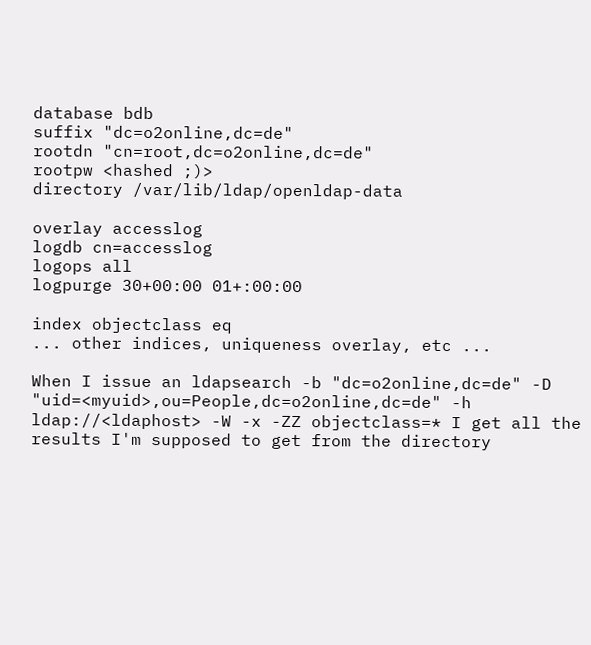database bdb
suffix "dc=o2online,dc=de"
rootdn "cn=root,dc=o2online,dc=de"
rootpw <hashed ;)>
directory /var/lib/ldap/openldap-data

overlay accesslog
logdb cn=accesslog
logops all
logpurge 30+00:00 01+:00:00

index objectclass eq
... other indices, uniqueness overlay, etc ...

When I issue an ldapsearch -b "dc=o2online,dc=de" -D "uid=<myuid>,ou=People,dc=o2online,dc=de" -h ldap://<ldaphost> -W -x -ZZ objectclass=* I get all the results I'm supposed to get from the directory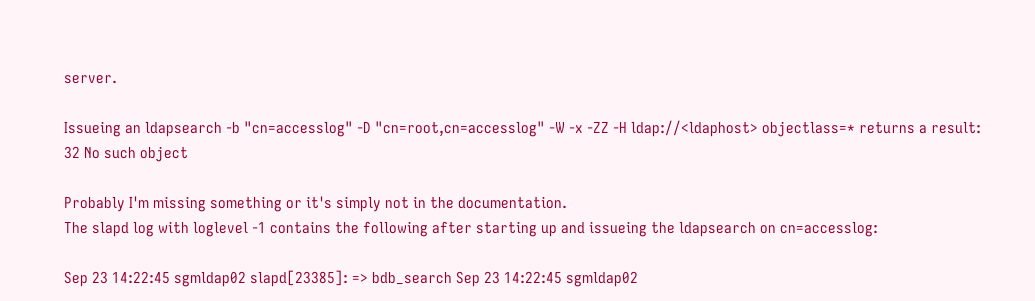server.

Issueing an ldapsearch -b "cn=accesslog" -D "cn=root,cn=accesslog" -W -x -ZZ -H ldap://<ldaphost> objectlass=* returns a result: 32 No such object

Probably I'm missing something or it's simply not in the documentation.
The slapd log with loglevel -1 contains the following after starting up and issueing the ldapsearch on cn=accesslog:

Sep 23 14:22:45 sgmldap02 slapd[23385]: => bdb_search Sep 23 14:22:45 sgmldap02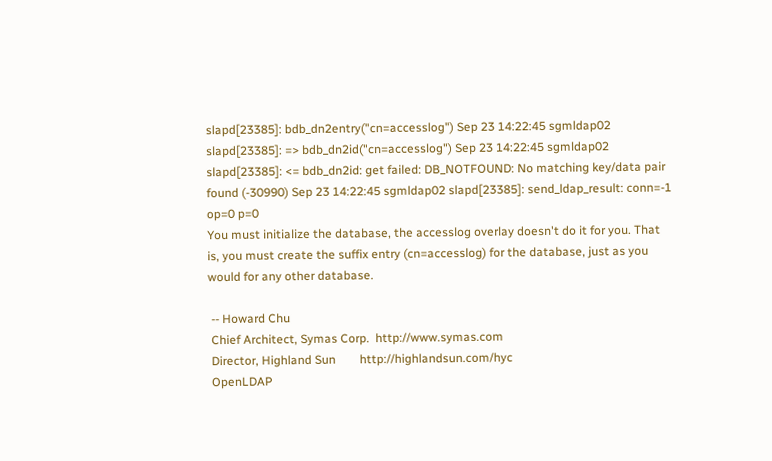slapd[23385]: bdb_dn2entry("cn=accesslog") Sep 23 14:22:45 sgmldap02 slapd[23385]: => bdb_dn2id("cn=accesslog") Sep 23 14:22:45 sgmldap02 slapd[23385]: <= bdb_dn2id: get failed: DB_NOTFOUND: No matching key/data pair found (-30990) Sep 23 14:22:45 sgmldap02 slapd[23385]: send_ldap_result: conn=-1 op=0 p=0
You must initialize the database, the accesslog overlay doesn't do it for you. That is, you must create the suffix entry (cn=accesslog) for the database, just as you would for any other database.

 -- Howard Chu
 Chief Architect, Symas Corp.  http://www.symas.com
 Director, Highland Sun        http://highlandsun.com/hyc
 OpenLDAP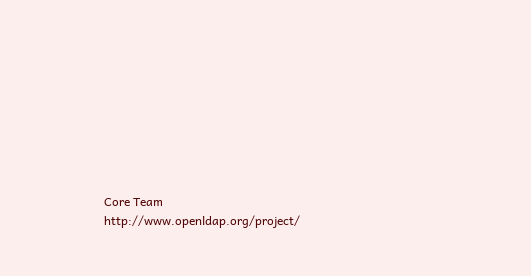Core Team            http://www.openldap.org/project/